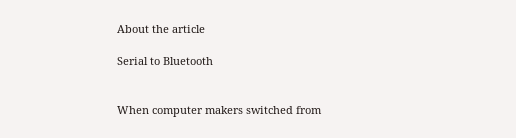About the article

Serial to Bluetooth


When computer makers switched from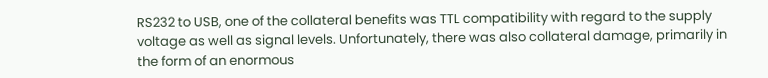RS232 to USB, one of the collateral benefits was TTL compatibility with regard to the supply voltage as well as signal levels. Unfortunately, there was also collateral damage, primarily in the form of an enormous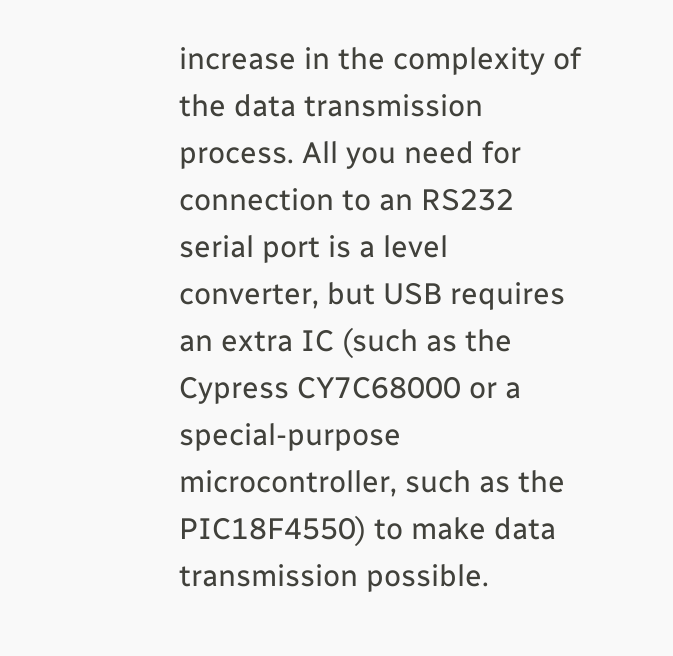increase in the complexity of the data transmission process. All you need for connection to an RS232 serial port is a level converter, but USB requires an extra IC (such as the Cypress CY7C68000 or a special-purpose microcontroller, such as the PIC18F4550) to make data transmission possible.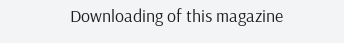Downloading of this magazine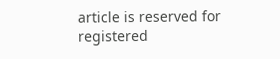article is reserved for registered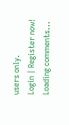users only.
Login | Register now!
Loading comments...